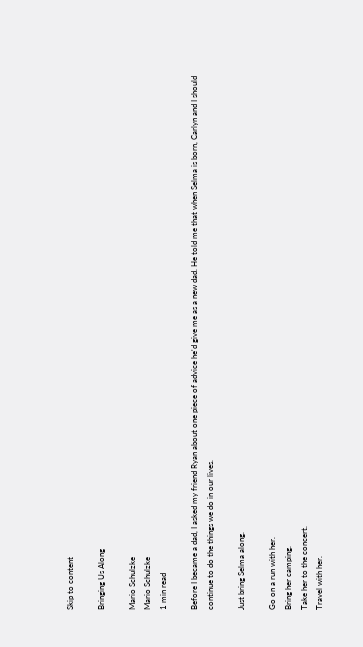Skip to content

Bringing Us Along

Mario Schulzke
Mario Schulzke
1 min read

Before I became a dad, I asked my friend Ryan about one piece of advice he'd give me as a new dad. He told me that when Selma is born, Carlyn and I should continue to do the things we do in our lives.

Just bring Selma along.

Go on a run with her.
Bring her camping.
Take her to the concert.
Travel with her.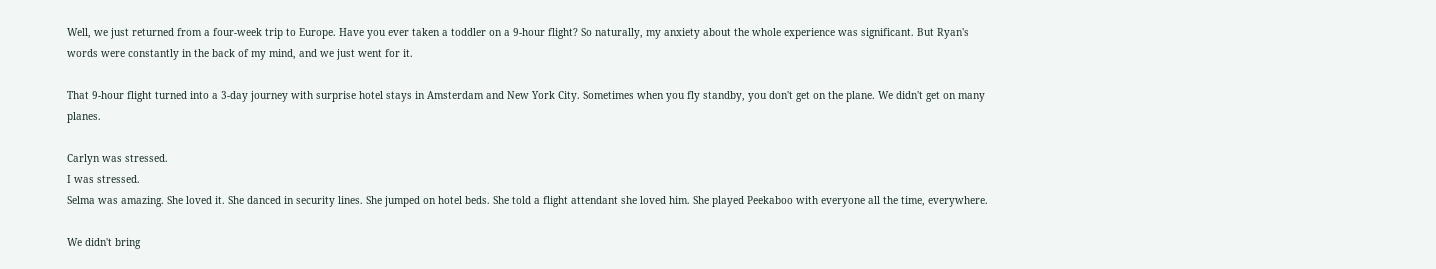Well, we just returned from a four-week trip to Europe. Have you ever taken a toddler on a 9-hour flight? So naturally, my anxiety about the whole experience was significant. But Ryan's words were constantly in the back of my mind, and we just went for it.

That 9-hour flight turned into a 3-day journey with surprise hotel stays in Amsterdam and New York City. Sometimes when you fly standby, you don't get on the plane. We didn't get on many planes.

Carlyn was stressed.
I was stressed.
Selma was amazing. She loved it. She danced in security lines. She jumped on hotel beds. She told a flight attendant she loved him. She played Peekaboo with everyone all the time, everywhere.

We didn't bring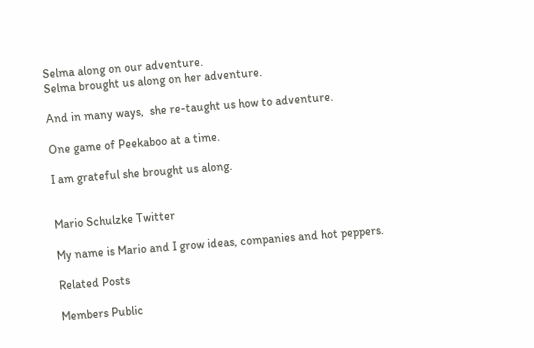Selma along on our adventure.
Selma brought us along on her adventure.

And in many ways,  she re-taught us how to adventure.

One game of Peekaboo at a time.

I am grateful she brought us along.


Mario Schulzke Twitter

My name is Mario and I grow ideas, companies and hot peppers.

Related Posts

Members Public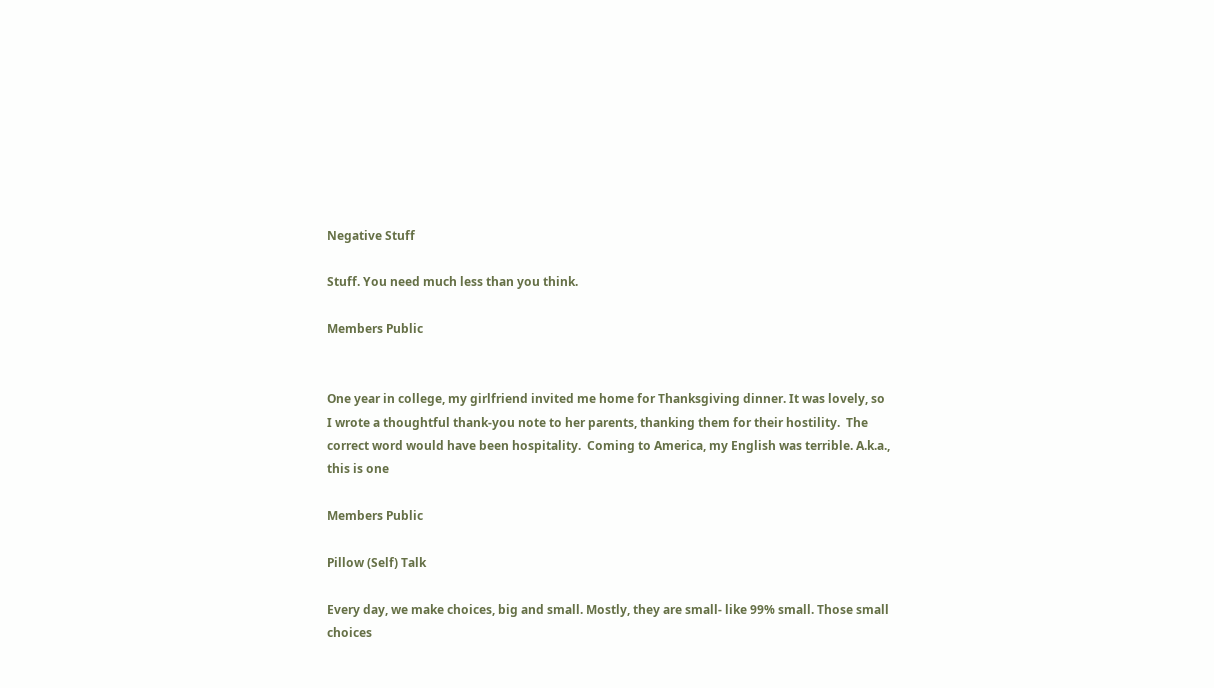Negative Stuff

Stuff. You need much less than you think.

Members Public


One year in college, my girlfriend invited me home for Thanksgiving dinner. It was lovely, so I wrote a thoughtful thank-you note to her parents, thanking them for their hostility.  The correct word would have been hospitality.  Coming to America, my English was terrible. A.k.a., this is one

Members Public

Pillow (Self) Talk

Every day, we make choices, big and small. Mostly, they are small- like 99% small. Those small choices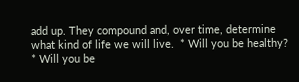add up. They compound and, over time, determine what kind of life we will live.  * Will you be healthy?  * Will you be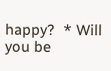happy?  * Will you be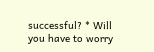successful? * Will you have to worry